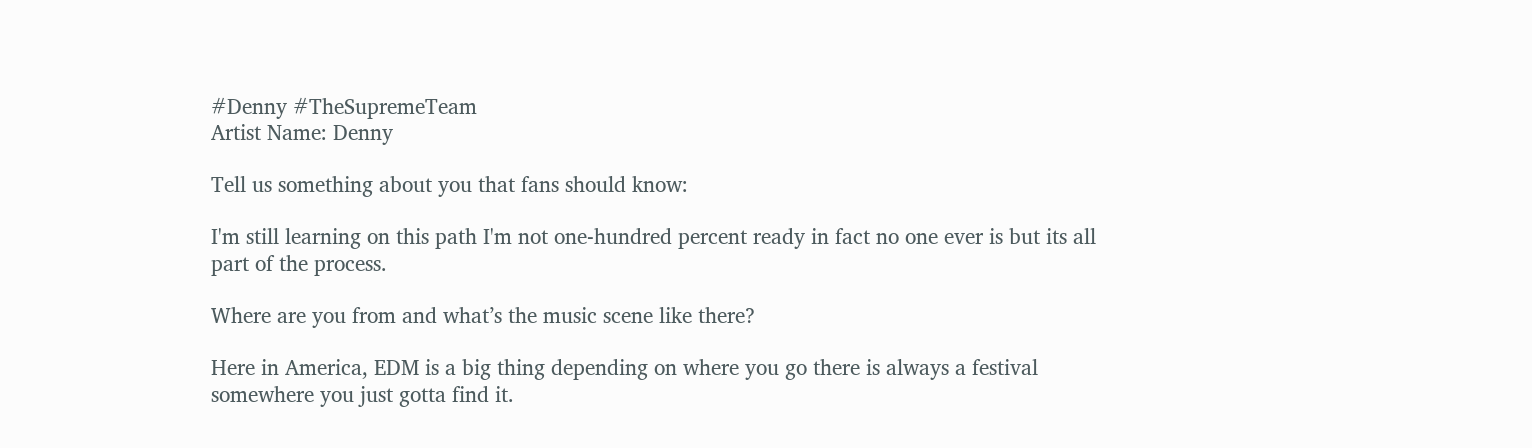#Denny #TheSupremeTeam
Artist Name: Denny

Tell us something about you that fans should know:

I'm still learning on this path I'm not one-hundred percent ready in fact no one ever is but its all part of the process.

Where are you from and what’s the music scene like there?

Here in America, EDM is a big thing depending on where you go there is always a festival somewhere you just gotta find it.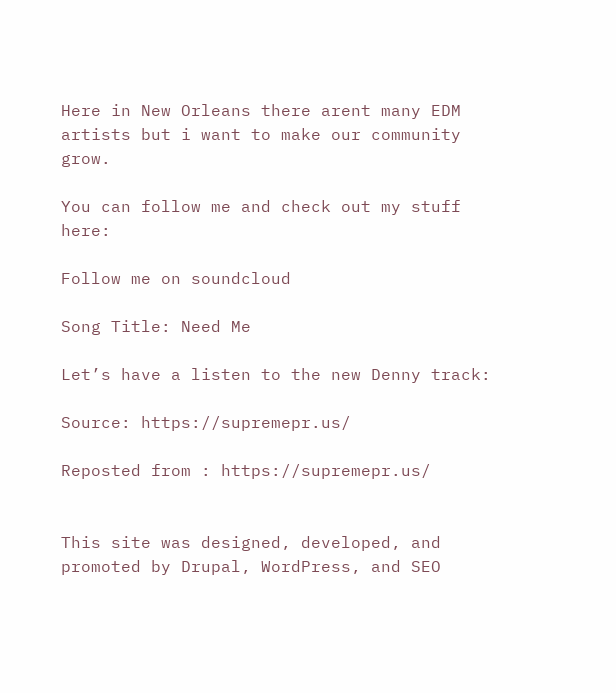Here in New Orleans there arent many EDM artists but i want to make our community grow.

You can follow me and check out my stuff here:

Follow me on soundcloud

Song Title: Need Me

Let’s have a listen to the new Denny track:

Source: https://supremepr.us/

Reposted from : https://supremepr.us/


This site was designed, developed, and promoted by Drupal, WordPress, and SEO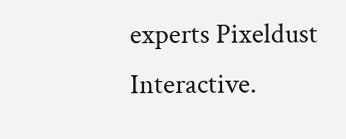experts Pixeldust Interactive.